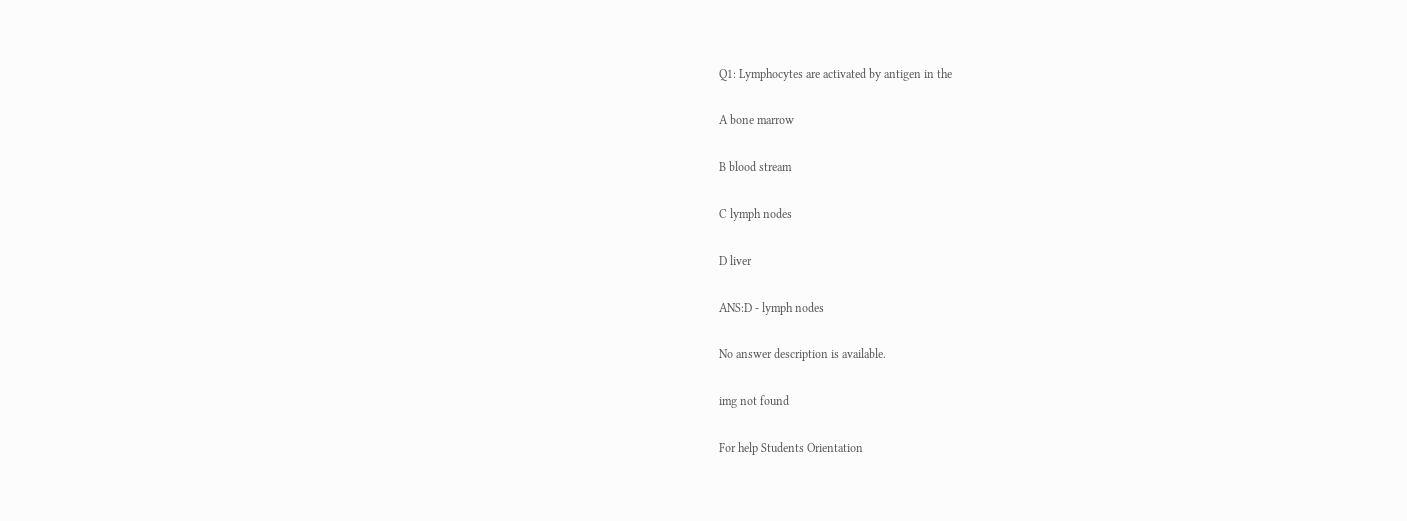Q1: Lymphocytes are activated by antigen in the

A bone marrow

B blood stream

C lymph nodes

D liver

ANS:D - lymph nodes

No answer description is available.

img not found

For help Students Orientation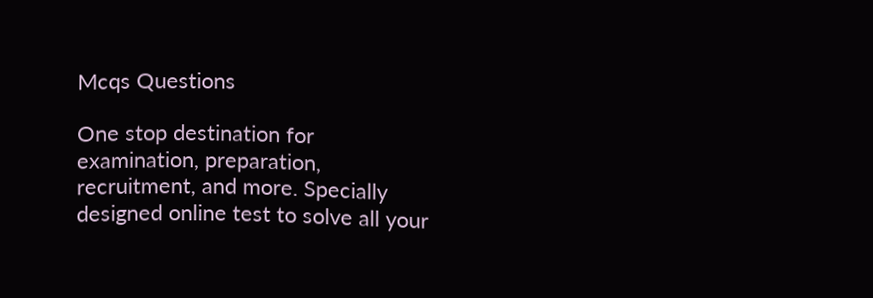Mcqs Questions

One stop destination for examination, preparation, recruitment, and more. Specially designed online test to solve all your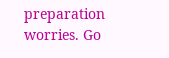preparation worries. Go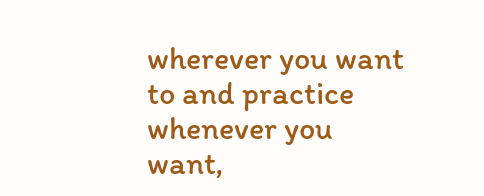wherever you want to and practice whenever you want,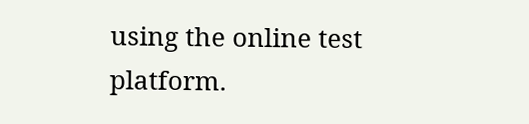using the online test platform.